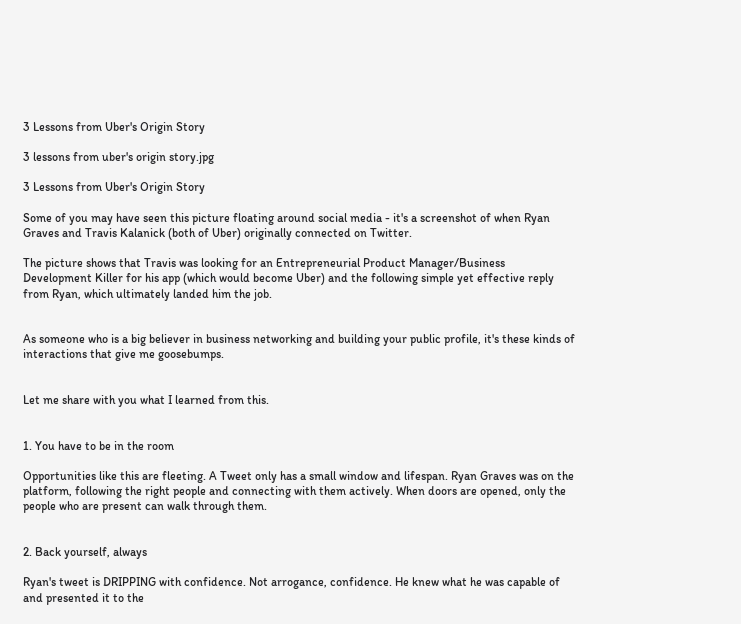3 Lessons from Uber's Origin Story

3 lessons from uber's origin story.jpg

3 Lessons from Uber's Origin Story

Some of you may have seen this picture floating around social media - it's a screenshot of when Ryan Graves and Travis Kalanick (both of Uber) originally connected on Twitter.

The picture shows that Travis was looking for an Entrepreneurial Product Manager/Business Development Killer for his app (which would become Uber) and the following simple yet effective reply from Ryan, which ultimately landed him the job.


As someone who is a big believer in business networking and building your public profile, it's these kinds of interactions that give me goosebumps.


Let me share with you what I learned from this.


1. You have to be in the room

Opportunities like this are fleeting. A Tweet only has a small window and lifespan. Ryan Graves was on the platform, following the right people and connecting with them actively. When doors are opened, only the people who are present can walk through them.


2. Back yourself, always

Ryan's tweet is DRIPPING with confidence. Not arrogance, confidence. He knew what he was capable of and presented it to the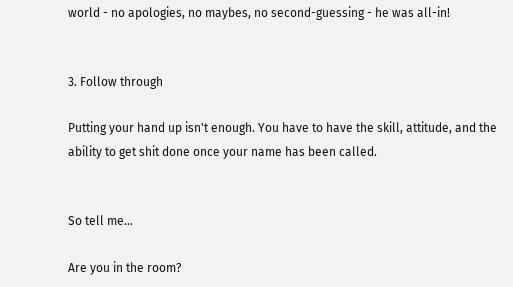world - no apologies, no maybes, no second-guessing - he was all-in!


3. Follow through

Putting your hand up isn't enough. You have to have the skill, attitude, and the ability to get shit done once your name has been called.


So tell me...

Are you in the room?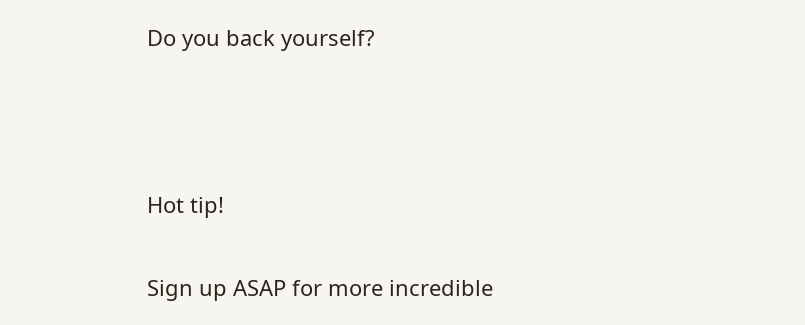Do you back yourself?



Hot tip!

Sign up ASAP for more incredible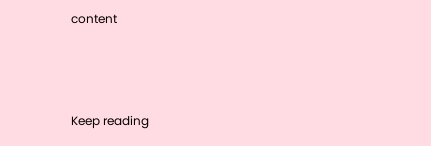content



Keep reading